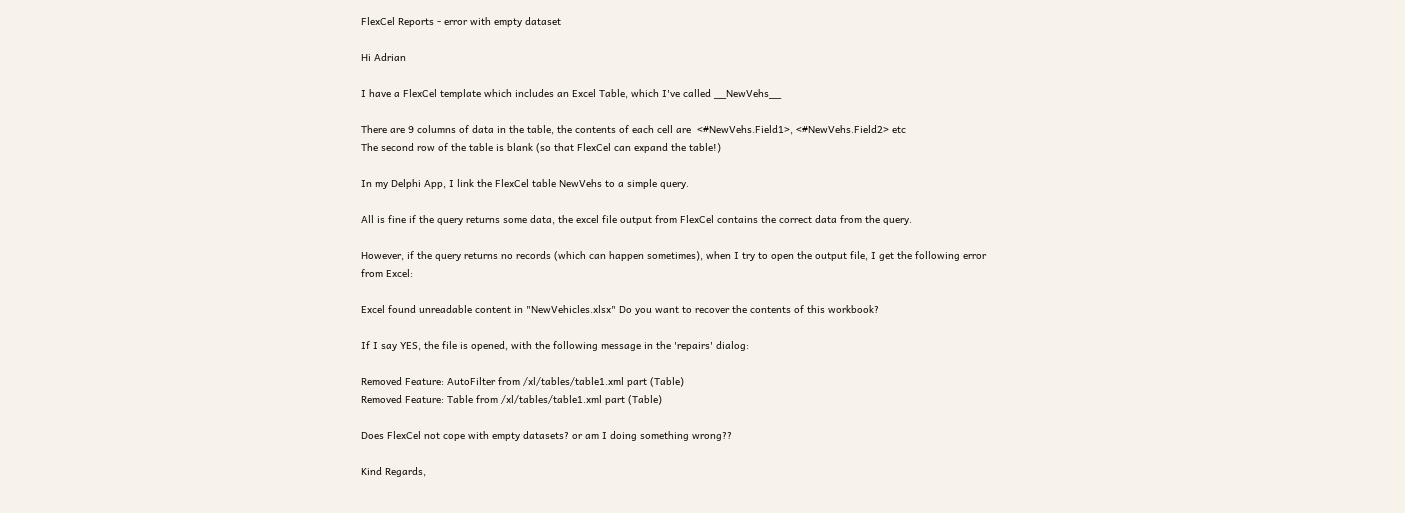FlexCel Reports - error with empty dataset

Hi Adrian

I have a FlexCel template which includes an Excel Table, which I've called __NewVehs__

There are 9 columns of data in the table, the contents of each cell are  <#NewVehs.Field1>, <#NewVehs.Field2> etc
The second row of the table is blank (so that FlexCel can expand the table!)

In my Delphi App, I link the FlexCel table NewVehs to a simple query.

All is fine if the query returns some data, the excel file output from FlexCel contains the correct data from the query.

However, if the query returns no records (which can happen sometimes), when I try to open the output file, I get the following error from Excel:

Excel found unreadable content in "NewVehicles.xlsx" Do you want to recover the contents of this workbook?

If I say YES, the file is opened, with the following message in the 'repairs' dialog:

Removed Feature: AutoFilter from /xl/tables/table1.xml part (Table)
Removed Feature: Table from /xl/tables/table1.xml part (Table)

Does FlexCel not cope with empty datasets? or am I doing something wrong??

Kind Regards,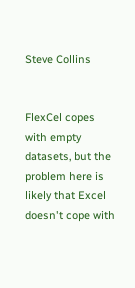Steve Collins


FlexCel copes with empty datasets, but the problem here is likely that Excel doesn't cope with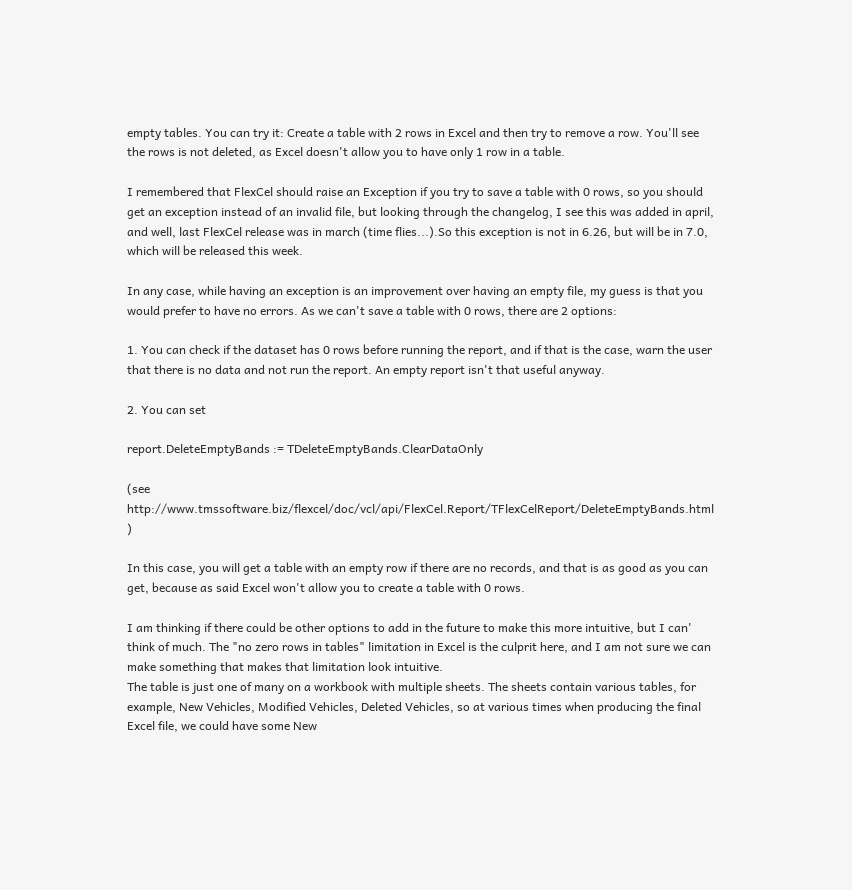empty tables. You can try it: Create a table with 2 rows in Excel and then try to remove a row. You'll see the rows is not deleted, as Excel doesn't allow you to have only 1 row in a table.

I remembered that FlexCel should raise an Exception if you try to save a table with 0 rows, so you should get an exception instead of an invalid file, but looking through the changelog, I see this was added in april, and well, last FlexCel release was in march (time flies...).So this exception is not in 6.26, but will be in 7.0, which will be released this week.

In any case, while having an exception is an improvement over having an empty file, my guess is that you would prefer to have no errors. As we can't save a table with 0 rows, there are 2 options:

1. You can check if the dataset has 0 rows before running the report, and if that is the case, warn the user that there is no data and not run the report. An empty report isn't that useful anyway.

2. You can set

report.DeleteEmptyBands := TDeleteEmptyBands.ClearDataOnly

(see http://www.tmssoftware.biz/flexcel/doc/vcl/api/FlexCel.Report/TFlexCelReport/DeleteEmptyBands.html )

In this case, you will get a table with an empty row if there are no records, and that is as good as you can get, because as said Excel won't allow you to create a table with 0 rows.

I am thinking if there could be other options to add in the future to make this more intuitive, but I can' think of much. The "no zero rows in tables" limitation in Excel is the culprit here, and I am not sure we can make something that makes that limitation look intuitive.
The table is just one of many on a workbook with multiple sheets. The sheets contain various tables, for example, New Vehicles, Modified Vehicles, Deleted Vehicles, so at various times when producing the final Excel file, we could have some New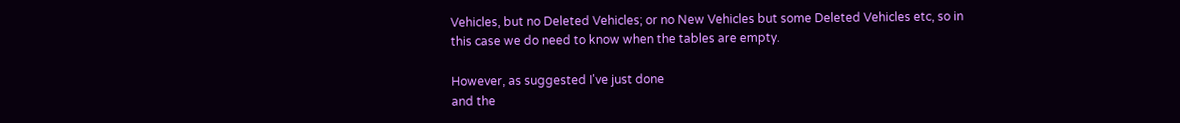Vehicles, but no Deleted Vehicles; or no New Vehicles but some Deleted Vehicles etc, so in this case we do need to know when the tables are empty.

However, as suggested I've just done
and the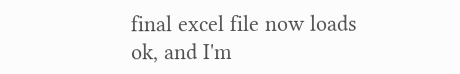final excel file now loads ok, and I'm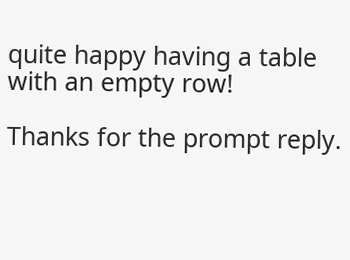quite happy having a table with an empty row!

Thanks for the prompt reply.